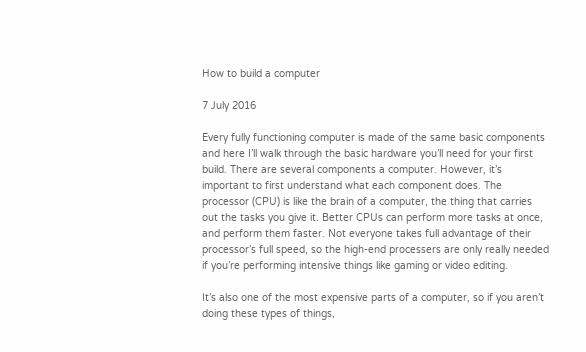How to build a computer

7 July 2016

Every fully functioning computer is made of the same basic components and here I’ll walk through the basic hardware you’ll need for your first build. There are several components a computer. However, it’s important to first understand what each component does. The processor (CPU) is like the brain of a computer, the thing that carries out the tasks you give it. Better CPUs can perform more tasks at once, and perform them faster. Not everyone takes full advantage of their processor’s full speed, so the high-end processers are only really needed if you’re performing intensive things like gaming or video editing.

It’s also one of the most expensive parts of a computer, so if you aren’t doing these types of things,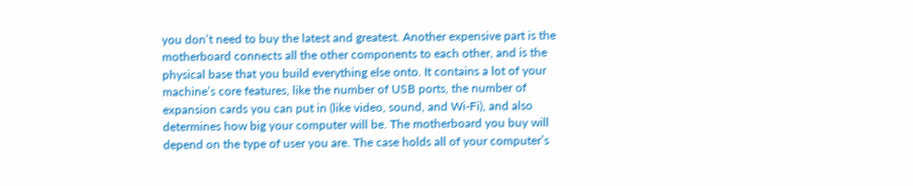you don’t need to buy the latest and greatest. Another expensive part is the motherboard connects all the other components to each other, and is the physical base that you build everything else onto. It contains a lot of your machine’s core features, like the number of USB ports, the number of expansion cards you can put in (like video, sound, and Wi-Fi), and also determines how big your computer will be. The motherboard you buy will depend on the type of user you are. The case holds all of your computer’s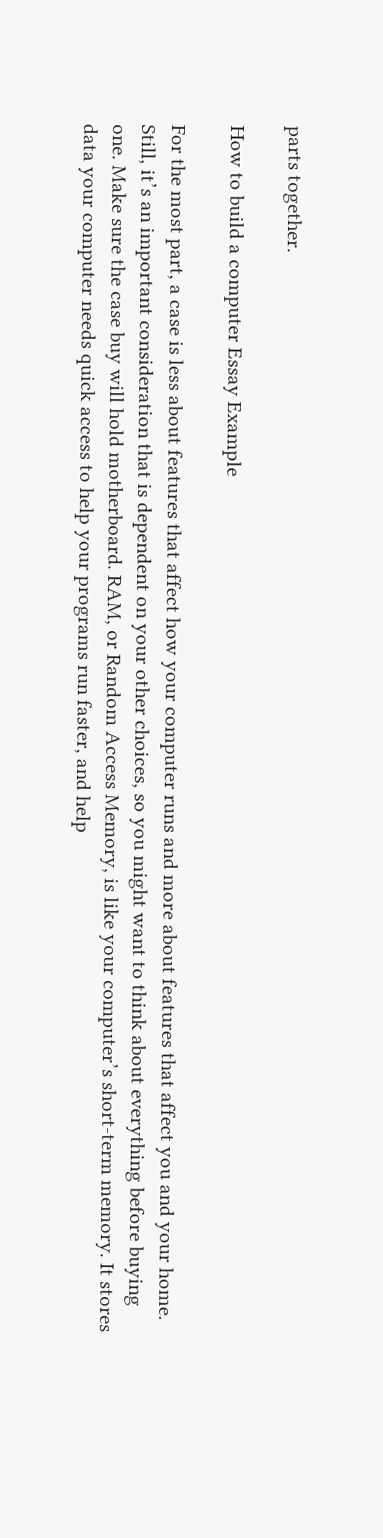parts together.

How to build a computer Essay Example

For the most part, a case is less about features that affect how your computer runs and more about features that affect you and your home. Still, it’s an important consideration that is dependent on your other choices, so you might want to think about everything before buying one. Make sure the case buy will hold motherboard. RAM, or Random Access Memory, is like your computer’s short-term memory. It stores data your computer needs quick access to help your programs run faster, and help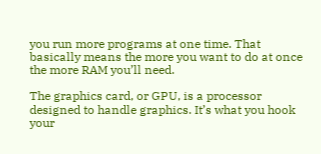you run more programs at one time. That basically means the more you want to do at once the more RAM you’ll need.

The graphics card, or GPU, is a processor designed to handle graphics. It’s what you hook your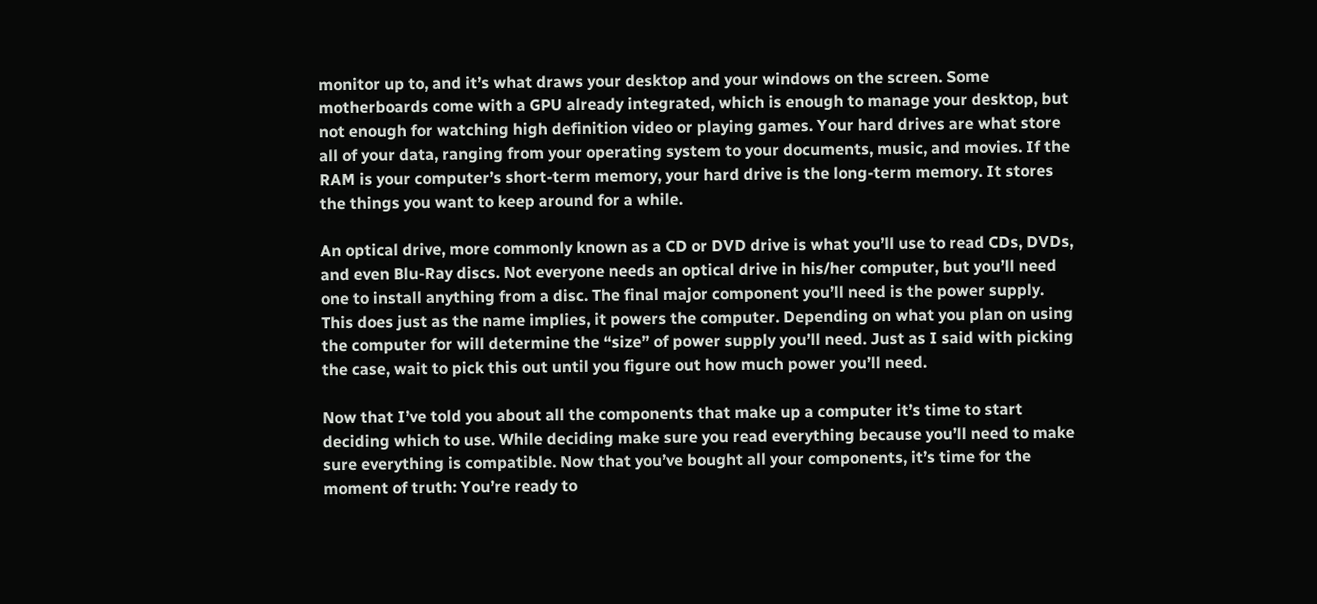monitor up to, and it’s what draws your desktop and your windows on the screen. Some motherboards come with a GPU already integrated, which is enough to manage your desktop, but not enough for watching high definition video or playing games. Your hard drives are what store all of your data, ranging from your operating system to your documents, music, and movies. If the RAM is your computer’s short-term memory, your hard drive is the long-term memory. It stores the things you want to keep around for a while.

An optical drive, more commonly known as a CD or DVD drive is what you’ll use to read CDs, DVDs, and even Blu-Ray discs. Not everyone needs an optical drive in his/her computer, but you’ll need one to install anything from a disc. The final major component you’ll need is the power supply. This does just as the name implies, it powers the computer. Depending on what you plan on using the computer for will determine the “size” of power supply you’ll need. Just as I said with picking the case, wait to pick this out until you figure out how much power you’ll need.

Now that I’ve told you about all the components that make up a computer it’s time to start deciding which to use. While deciding make sure you read everything because you’ll need to make sure everything is compatible. Now that you’ve bought all your components, it’s time for the moment of truth: You’re ready to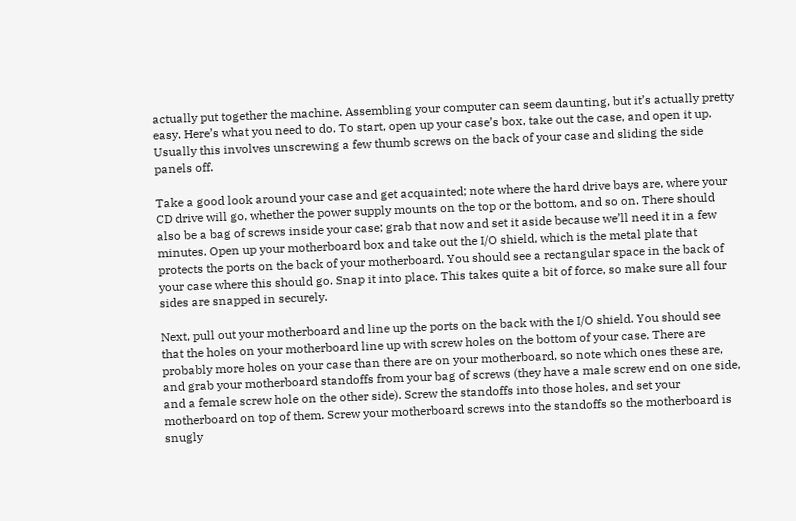actually put together the machine. Assembling your computer can seem daunting, but it’s actually pretty easy. Here’s what you need to do. To start, open up your case’s box, take out the case, and open it up. Usually this involves unscrewing a few thumb screws on the back of your case and sliding the side panels off.

Take a good look around your case and get acquainted; note where the hard drive bays are, where your CD drive will go, whether the power supply mounts on the top or the bottom, and so on. There should also be a bag of screws inside your case; grab that now and set it aside because we’ll need it in a few minutes. Open up your motherboard box and take out the I/O shield, which is the metal plate that protects the ports on the back of your motherboard. You should see a rectangular space in the back of your case where this should go. Snap it into place. This takes quite a bit of force, so make sure all four sides are snapped in securely.

Next, pull out your motherboard and line up the ports on the back with the I/O shield. You should see that the holes on your motherboard line up with screw holes on the bottom of your case. There are probably more holes on your case than there are on your motherboard, so note which ones these are, and grab your motherboard standoffs from your bag of screws (they have a male screw end on one side, and a female screw hole on the other side). Screw the standoffs into those holes, and set your motherboard on top of them. Screw your motherboard screws into the standoffs so the motherboard is snugly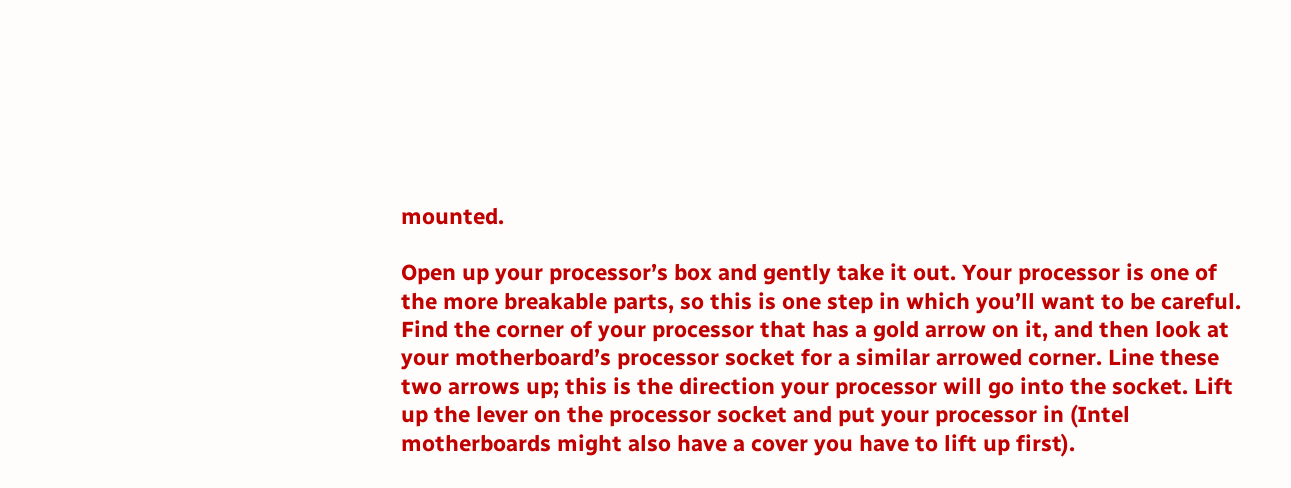mounted.

Open up your processor’s box and gently take it out. Your processor is one of the more breakable parts, so this is one step in which you’ll want to be careful. Find the corner of your processor that has a gold arrow on it, and then look at your motherboard’s processor socket for a similar arrowed corner. Line these two arrows up; this is the direction your processor will go into the socket. Lift up the lever on the processor socket and put your processor in (Intel motherboards might also have a cover you have to lift up first).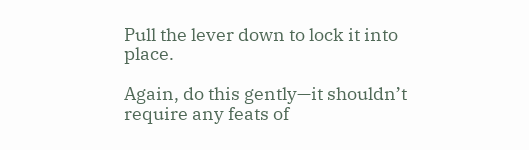Pull the lever down to lock it into place.

Again, do this gently—it shouldn’t require any feats of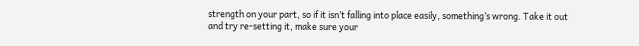strength on your part, so if it isn’t falling into place easily, something’s wrong. Take it out and try re-setting it, make sure your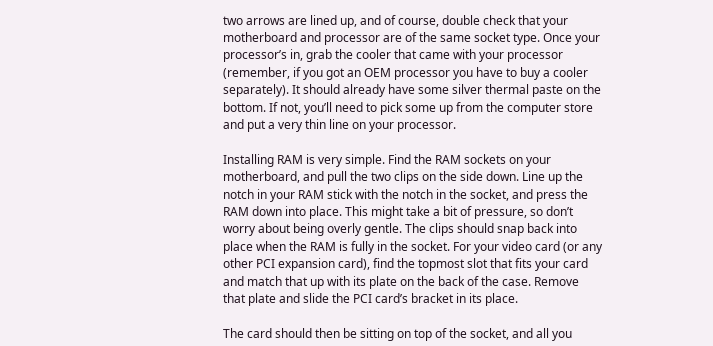two arrows are lined up, and of course, double check that your motherboard and processor are of the same socket type. Once your processor’s in, grab the cooler that came with your processor (remember, if you got an OEM processor you have to buy a cooler separately). It should already have some silver thermal paste on the bottom. If not, you’ll need to pick some up from the computer store and put a very thin line on your processor.

Installing RAM is very simple. Find the RAM sockets on your motherboard, and pull the two clips on the side down. Line up the notch in your RAM stick with the notch in the socket, and press the RAM down into place. This might take a bit of pressure, so don’t worry about being overly gentle. The clips should snap back into place when the RAM is fully in the socket. For your video card (or any other PCI expansion card), find the topmost slot that fits your card and match that up with its plate on the back of the case. Remove that plate and slide the PCI card’s bracket in its place.

The card should then be sitting on top of the socket, and all you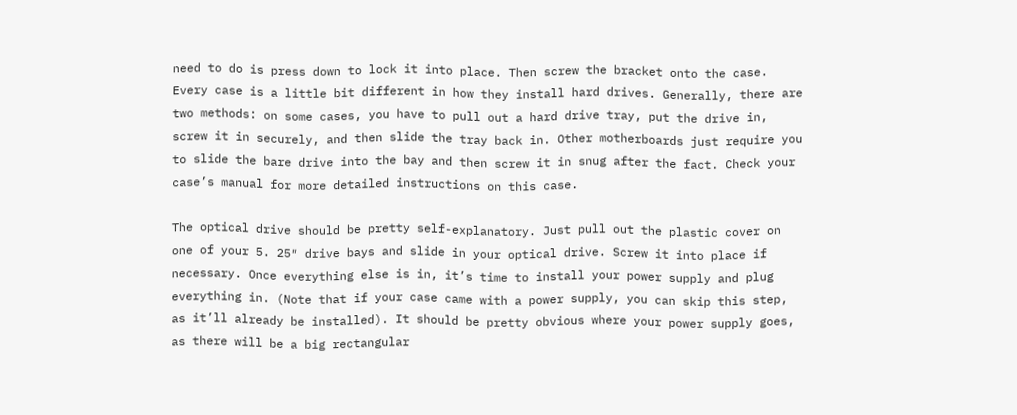need to do is press down to lock it into place. Then screw the bracket onto the case. Every case is a little bit different in how they install hard drives. Generally, there are two methods: on some cases, you have to pull out a hard drive tray, put the drive in, screw it in securely, and then slide the tray back in. Other motherboards just require you to slide the bare drive into the bay and then screw it in snug after the fact. Check your case’s manual for more detailed instructions on this case.

The optical drive should be pretty self-explanatory. Just pull out the plastic cover on one of your 5. 25″ drive bays and slide in your optical drive. Screw it into place if necessary. Once everything else is in, it’s time to install your power supply and plug everything in. (Note that if your case came with a power supply, you can skip this step, as it’ll already be installed). It should be pretty obvious where your power supply goes, as there will be a big rectangular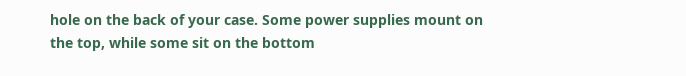hole on the back of your case. Some power supplies mount on the top, while some sit on the bottom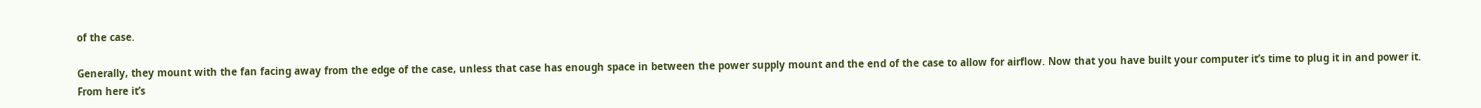of the case.

Generally, they mount with the fan facing away from the edge of the case, unless that case has enough space in between the power supply mount and the end of the case to allow for airflow. Now that you have built your computer it’s time to plug it in and power it. From here it’s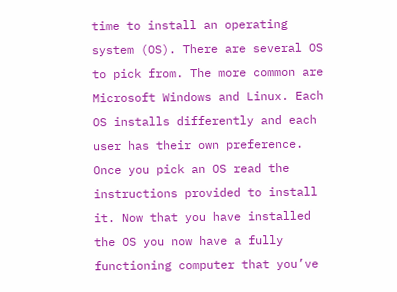time to install an operating system (OS). There are several OS to pick from. The more common are Microsoft Windows and Linux. Each OS installs differently and each user has their own preference. Once you pick an OS read the instructions provided to install it. Now that you have installed the OS you now have a fully functioning computer that you’ve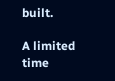built.

A limited
time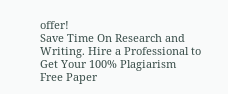offer!
Save Time On Research and Writing. Hire a Professional to Get Your 100% Plagiarism Free Paper